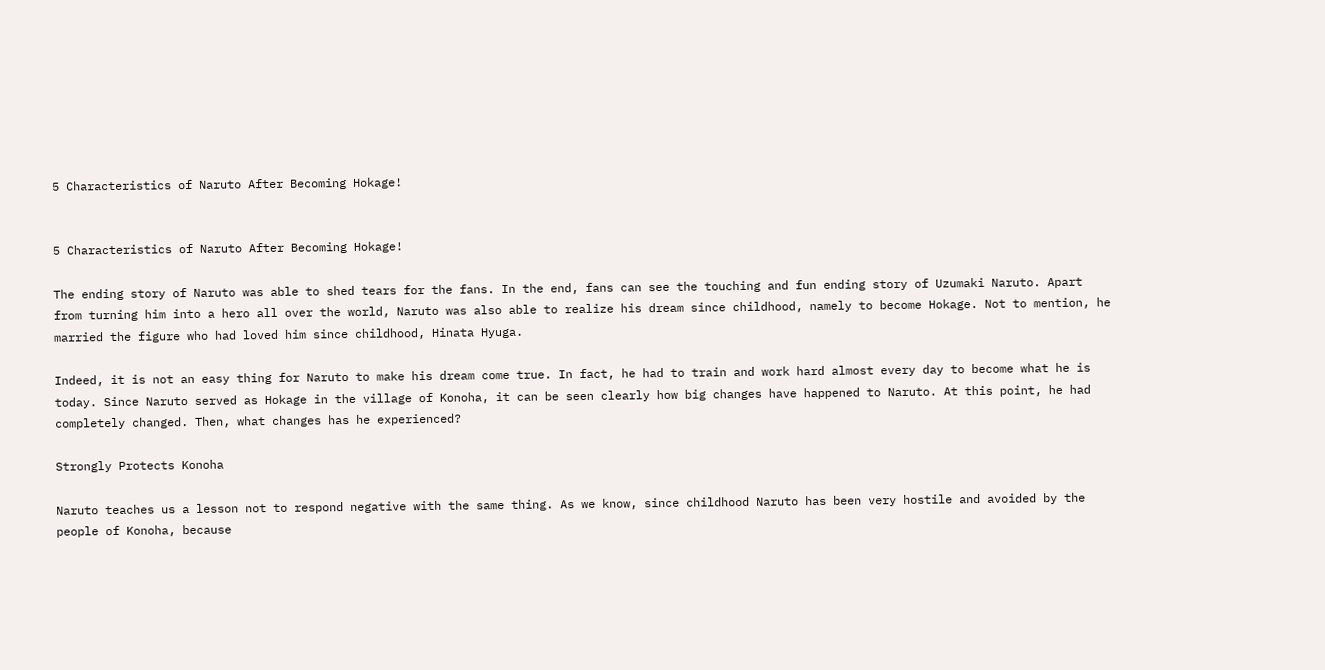5 Characteristics of Naruto After Becoming Hokage!


5 Characteristics of Naruto After Becoming Hokage!

The ending story of Naruto was able to shed tears for the fans. In the end, fans can see the touching and fun ending story of Uzumaki Naruto. Apart from turning him into a hero all over the world, Naruto was also able to realize his dream since childhood, namely to become Hokage. Not to mention, he married the figure who had loved him since childhood, Hinata Hyuga.

Indeed, it is not an easy thing for Naruto to make his dream come true. In fact, he had to train and work hard almost every day to become what he is today. Since Naruto served as Hokage in the village of Konoha, it can be seen clearly how big changes have happened to Naruto. At this point, he had completely changed. Then, what changes has he experienced?

Strongly Protects Konoha

Naruto teaches us a lesson not to respond negative with the same thing. As we know, since childhood Naruto has been very hostile and avoided by the people of Konoha, because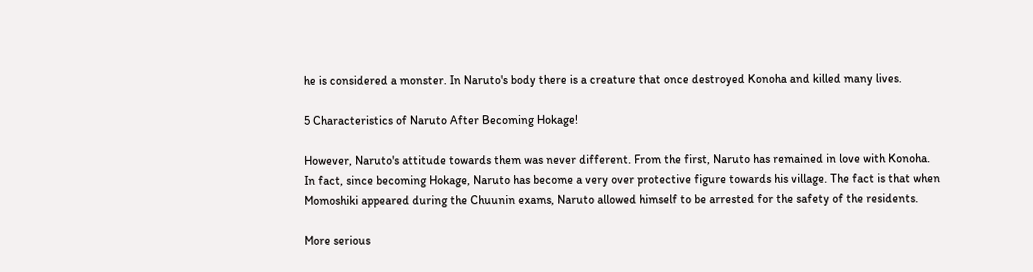he is considered a monster. In Naruto's body there is a creature that once destroyed Konoha and killed many lives.

5 Characteristics of Naruto After Becoming Hokage!

However, Naruto's attitude towards them was never different. From the first, Naruto has remained in love with Konoha. In fact, since becoming Hokage, Naruto has become a very over protective figure towards his village. The fact is that when Momoshiki appeared during the Chuunin exams, Naruto allowed himself to be arrested for the safety of the residents.

More serious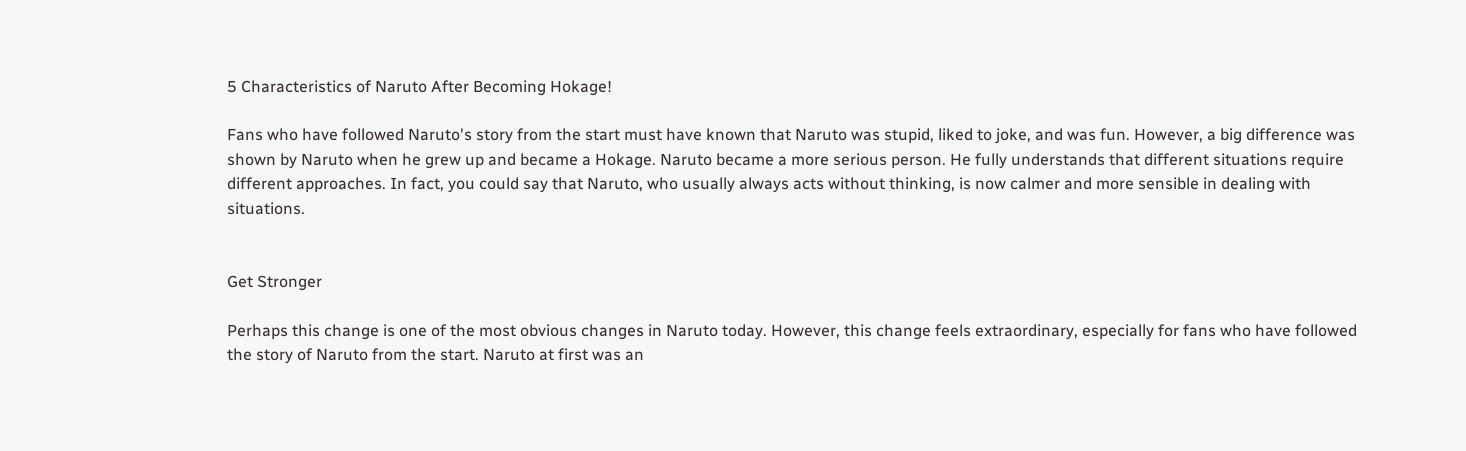5 Characteristics of Naruto After Becoming Hokage!

Fans who have followed Naruto's story from the start must have known that Naruto was stupid, liked to joke, and was fun. However, a big difference was shown by Naruto when he grew up and became a Hokage. Naruto became a more serious person. He fully understands that different situations require different approaches. In fact, you could say that Naruto, who usually always acts without thinking, is now calmer and more sensible in dealing with situations.


Get Stronger

Perhaps this change is one of the most obvious changes in Naruto today. However, this change feels extraordinary, especially for fans who have followed the story of Naruto from the start. Naruto at first was an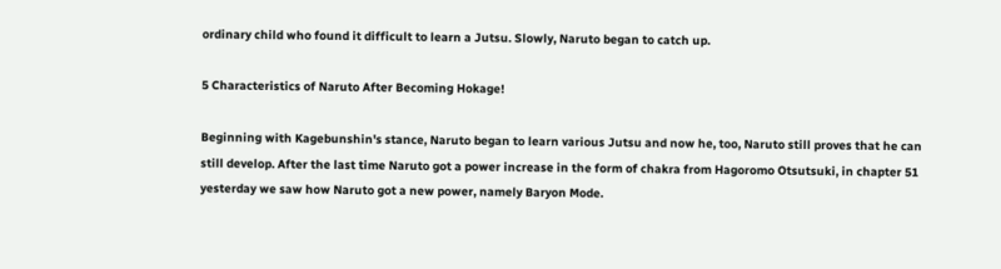ordinary child who found it difficult to learn a Jutsu. Slowly, Naruto began to catch up.

5 Characteristics of Naruto After Becoming Hokage!

Beginning with Kagebunshin's stance, Naruto began to learn various Jutsu and now he, too, Naruto still proves that he can still develop. After the last time Naruto got a power increase in the form of chakra from Hagoromo Otsutsuki, in chapter 51 yesterday we saw how Naruto got a new power, namely Baryon Mode.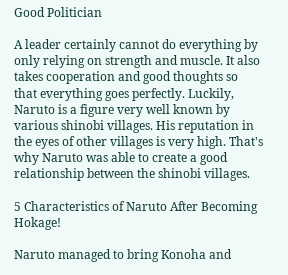Good Politician

A leader certainly cannot do everything by only relying on strength and muscle. It also takes cooperation and good thoughts so that everything goes perfectly. Luckily, Naruto is a figure very well known by various shinobi villages. His reputation in the eyes of other villages is very high. That's why Naruto was able to create a good relationship between the shinobi villages.

5 Characteristics of Naruto After Becoming Hokage!

Naruto managed to bring Konoha and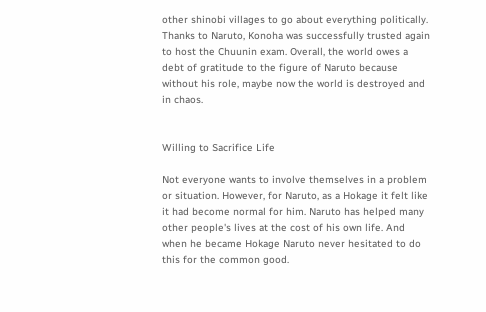other shinobi villages to go about everything politically. Thanks to Naruto, Konoha was successfully trusted again to host the Chuunin exam. Overall, the world owes a debt of gratitude to the figure of Naruto because without his role, maybe now the world is destroyed and in chaos.


Willing to Sacrifice Life

Not everyone wants to involve themselves in a problem or situation. However, for Naruto, as a Hokage it felt like it had become normal for him. Naruto has helped many other people's lives at the cost of his own life. And when he became Hokage Naruto never hesitated to do this for the common good.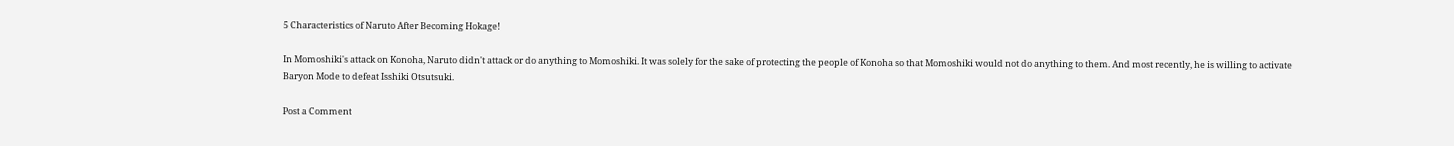5 Characteristics of Naruto After Becoming Hokage!

In Momoshiki's attack on Konoha, Naruto didn't attack or do anything to Momoshiki. It was solely for the sake of protecting the people of Konoha so that Momoshiki would not do anything to them. And most recently, he is willing to activate Baryon Mode to defeat Isshiki Otsutsuki.

Post a Comment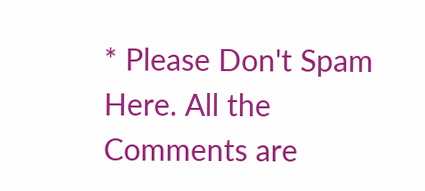* Please Don't Spam Here. All the Comments are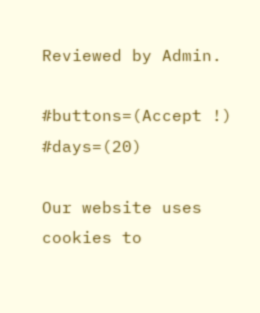Reviewed by Admin.

#buttons=(Accept !) #days=(20)

Our website uses cookies to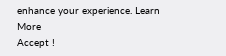enhance your experience. Learn More
Accept !